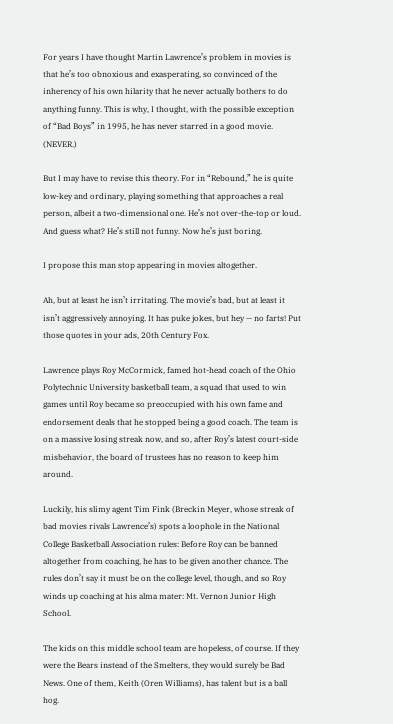For years I have thought Martin Lawrence’s problem in movies is that he’s too obnoxious and exasperating, so convinced of the inherency of his own hilarity that he never actually bothers to do anything funny. This is why, I thought, with the possible exception of “Bad Boys” in 1995, he has never starred in a good movie. (NEVER.)

But I may have to revise this theory. For in “Rebound,” he is quite low-key and ordinary, playing something that approaches a real person, albeit a two-dimensional one. He’s not over-the-top or loud. And guess what? He’s still not funny. Now he’s just boring.

I propose this man stop appearing in movies altogether.

Ah, but at least he isn’t irritating. The movie’s bad, but at least it isn’t aggressively annoying. It has puke jokes, but hey — no farts! Put those quotes in your ads, 20th Century Fox.

Lawrence plays Roy McCormick, famed hot-head coach of the Ohio Polytechnic University basketball team, a squad that used to win games until Roy became so preoccupied with his own fame and endorsement deals that he stopped being a good coach. The team is on a massive losing streak now, and so, after Roy’s latest court-side misbehavior, the board of trustees has no reason to keep him around.

Luckily, his slimy agent Tim Fink (Breckin Meyer, whose streak of bad movies rivals Lawrence’s) spots a loophole in the National College Basketball Association rules: Before Roy can be banned altogether from coaching, he has to be given another chance. The rules don’t say it must be on the college level, though, and so Roy winds up coaching at his alma mater: Mt. Vernon Junior High School.

The kids on this middle school team are hopeless, of course. If they were the Bears instead of the Smelters, they would surely be Bad News. One of them, Keith (Oren Williams), has talent but is a ball hog.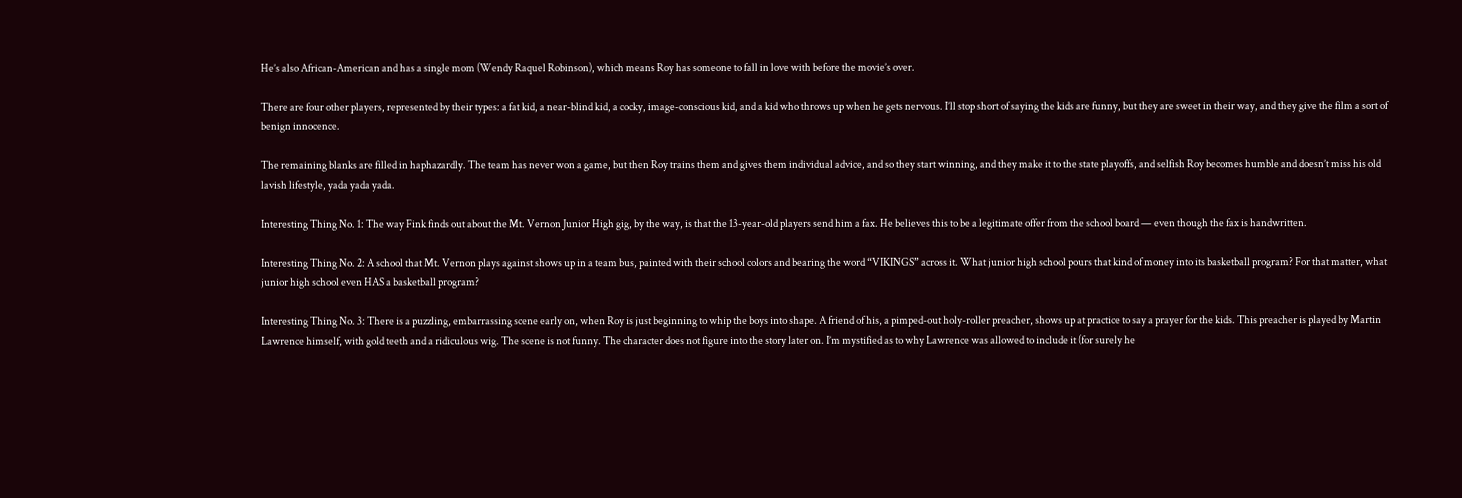He’s also African-American and has a single mom (Wendy Raquel Robinson), which means Roy has someone to fall in love with before the movie’s over.

There are four other players, represented by their types: a fat kid, a near-blind kid, a cocky, image-conscious kid, and a kid who throws up when he gets nervous. I’ll stop short of saying the kids are funny, but they are sweet in their way, and they give the film a sort of benign innocence.

The remaining blanks are filled in haphazardly. The team has never won a game, but then Roy trains them and gives them individual advice, and so they start winning, and they make it to the state playoffs, and selfish Roy becomes humble and doesn’t miss his old lavish lifestyle, yada yada yada.

Interesting Thing No. 1: The way Fink finds out about the Mt. Vernon Junior High gig, by the way, is that the 13-year-old players send him a fax. He believes this to be a legitimate offer from the school board — even though the fax is handwritten.

Interesting Thing No. 2: A school that Mt. Vernon plays against shows up in a team bus, painted with their school colors and bearing the word “VIKINGS” across it. What junior high school pours that kind of money into its basketball program? For that matter, what junior high school even HAS a basketball program?

Interesting Thing No. 3: There is a puzzling, embarrassing scene early on, when Roy is just beginning to whip the boys into shape. A friend of his, a pimped-out holy-roller preacher, shows up at practice to say a prayer for the kids. This preacher is played by Martin Lawrence himself, with gold teeth and a ridiculous wig. The scene is not funny. The character does not figure into the story later on. I’m mystified as to why Lawrence was allowed to include it (for surely he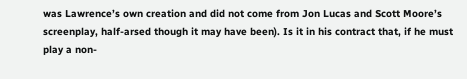was Lawrence’s own creation and did not come from Jon Lucas and Scott Moore’s screenplay, half-arsed though it may have been). Is it in his contract that, if he must play a non-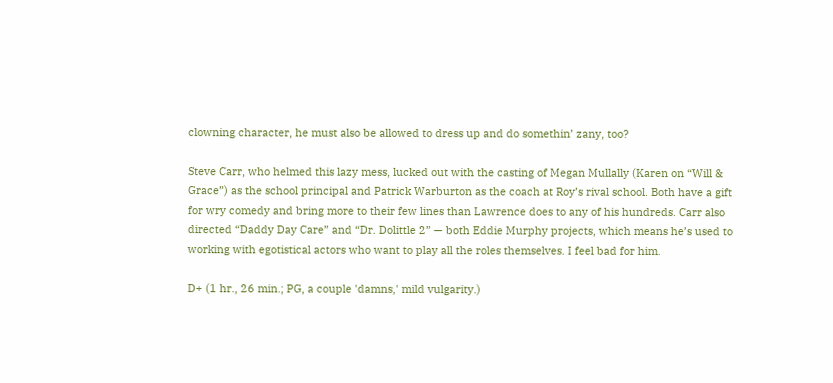clowning character, he must also be allowed to dress up and do somethin’ zany, too?

Steve Carr, who helmed this lazy mess, lucked out with the casting of Megan Mullally (Karen on “Will & Grace”) as the school principal and Patrick Warburton as the coach at Roy’s rival school. Both have a gift for wry comedy and bring more to their few lines than Lawrence does to any of his hundreds. Carr also directed “Daddy Day Care” and “Dr. Dolittle 2” — both Eddie Murphy projects, which means he’s used to working with egotistical actors who want to play all the roles themselves. I feel bad for him.

D+ (1 hr., 26 min.; PG, a couple 'damns,' mild vulgarity.)